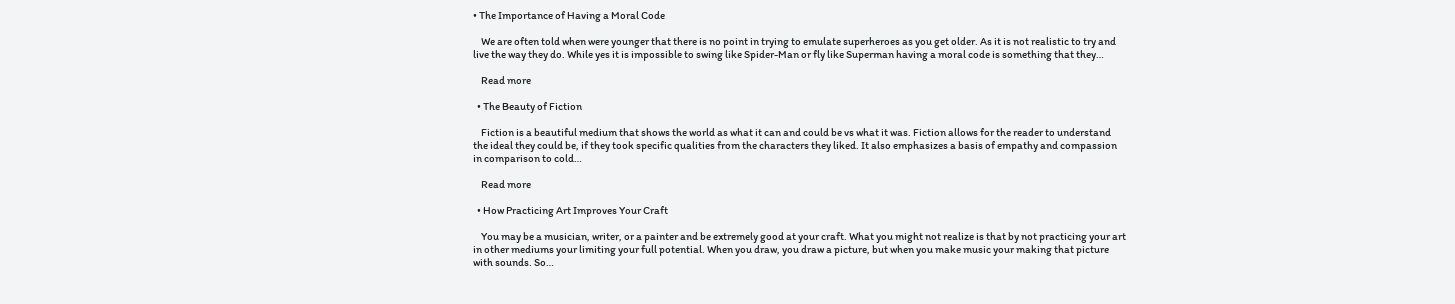• The Importance of Having a Moral Code

    We are often told when were younger that there is no point in trying to emulate superheroes as you get older. As it is not realistic to try and live the way they do. While yes it is impossible to swing like Spider-Man or fly like Superman having a moral code is something that they…

    Read more

  • The Beauty of Fiction

    Fiction is a beautiful medium that shows the world as what it can and could be vs what it was. Fiction allows for the reader to understand the ideal they could be, if they took specific qualities from the characters they liked. It also emphasizes a basis of empathy and compassion in comparison to cold…

    Read more

  • How Practicing Art Improves Your Craft

    You may be a musician, writer, or a painter and be extremely good at your craft. What you might not realize is that by not practicing your art in other mediums your limiting your full potential. When you draw, you draw a picture, but when you make music your making that picture with sounds. So…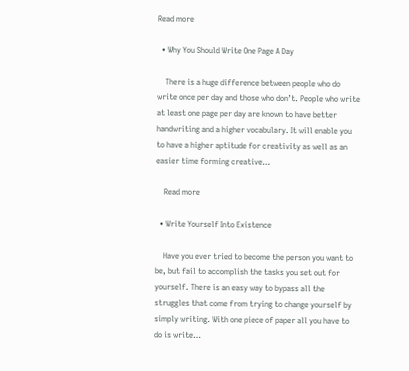Read more

  • Why You Should Write One Page A Day

    There is a huge difference between people who do write once per day and those who don’t. People who write at least one page per day are known to have better handwriting and a higher vocabulary. It will enable you to have a higher aptitude for creativity as well as an easier time forming creative…

    Read more

  • Write Yourself Into Existence

    Have you ever tried to become the person you want to be, but fail to accomplish the tasks you set out for yourself. There is an easy way to bypass all the struggles that come from trying to change yourself by simply writing. With one piece of paper all you have to do is write…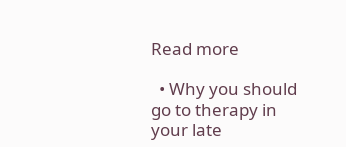Read more

  • Why you should go to therapy in your late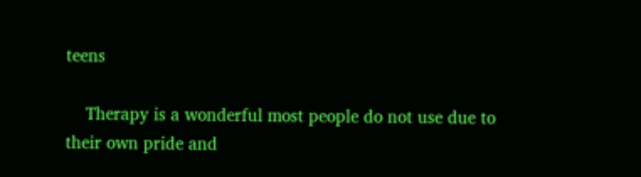teens

    Therapy is a wonderful most people do not use due to their own pride and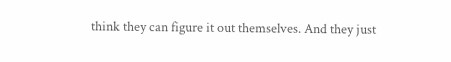think they can figure it out themselves. And they just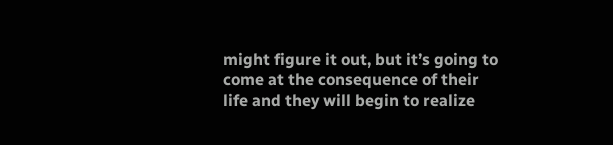might figure it out, but it’s going to come at the consequence of their life and they will begin to realize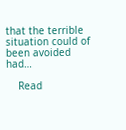that the terrible situation could of been avoided had…

    Read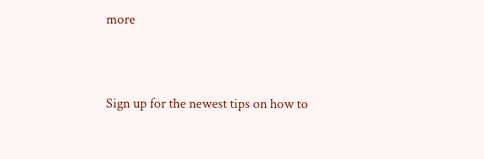more


Sign up for the newest tips on how to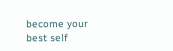become your best self